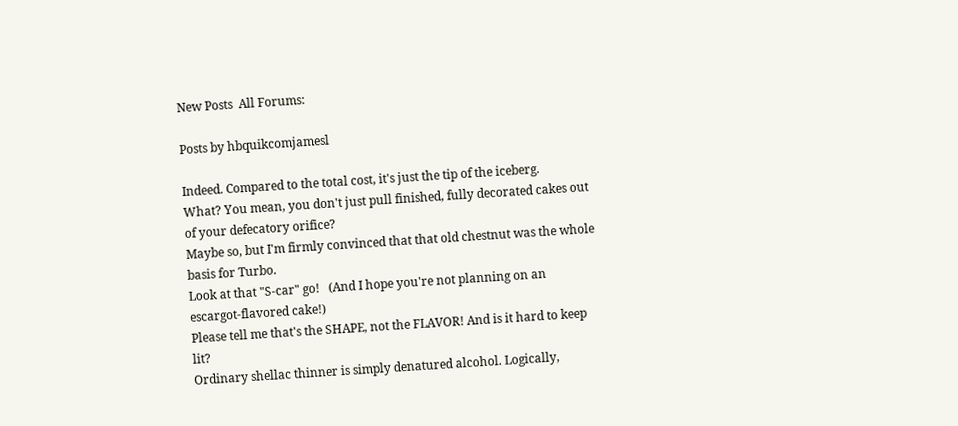New Posts  All Forums:

Posts by hbquikcomjamesl

Indeed. Compared to the total cost, it's just the tip of the iceberg.
What? You mean, you don't just pull finished, fully decorated cakes out of your defecatory orifice?
Maybe so, but I'm firmly convinced that that old chestnut was the whole basis for Turbo.
Look at that "S-car" go!   (And I hope you're not planning on an escargot-flavored cake!)
Please tell me that's the SHAPE, not the FLAVOR! And is it hard to keep lit?
Ordinary shellac thinner is simply denatured alcohol. Logically,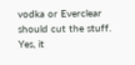vodka or Everclear should cut the stuff.
Yes, it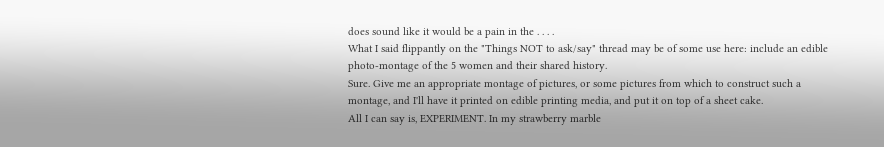does sound like it would be a pain in the . . . .
What I said flippantly on the "Things NOT to ask/say" thread may be of some use here: include an edible photo-montage of the 5 women and their shared history.
Sure. Give me an appropriate montage of pictures, or some pictures from which to construct such a montage, and I'll have it printed on edible printing media, and put it on top of a sheet cake.
All I can say is, EXPERIMENT. In my strawberry marble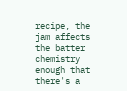recipe, the jam affects the batter chemistry enough that there's a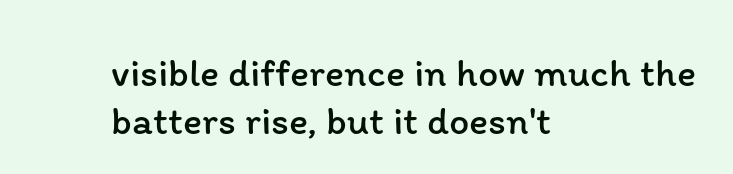visible difference in how much the batters rise, but it doesn't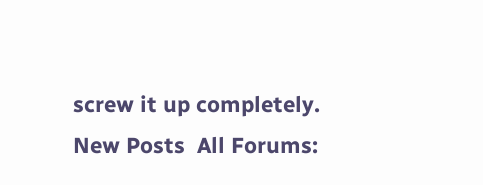screw it up completely.
New Posts  All Forums: